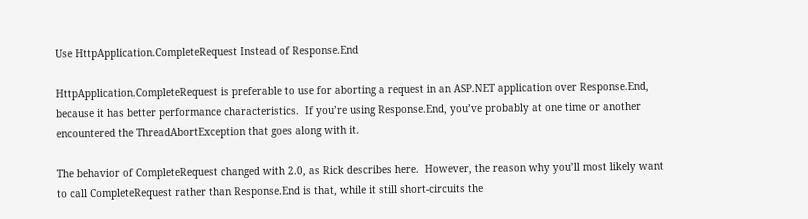Use HttpApplication.CompleteRequest Instead of Response.End

HttpApplication.CompleteRequest is preferable to use for aborting a request in an ASP.NET application over Response.End, because it has better performance characteristics.  If you’re using Response.End, you’ve probably at one time or another encountered the ThreadAbortException that goes along with it.

The behavior of CompleteRequest changed with 2.0, as Rick describes here.  However, the reason why you’ll most likely want to call CompleteRequest rather than Response.End is that, while it still short-circuits the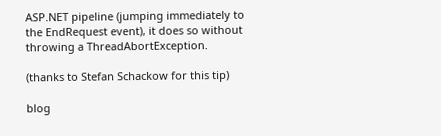ASP.NET pipeline (jumping immediately to the EndRequest event), it does so without throwing a ThreadAbortException.

(thanks to Stefan Schackow for this tip)

blog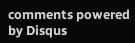comments powered by Disqus